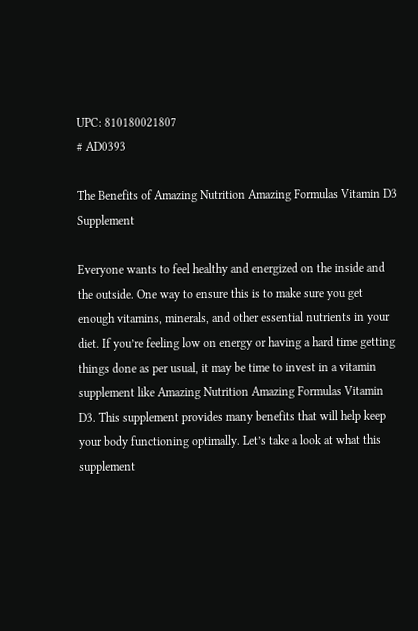UPC: 810180021807
# AD0393

The Benefits of Amazing Nutrition Amazing Formulas Vitamin D3 Supplement

Everyone wants to feel healthy and energized on the inside and the outside. One way to ensure this is to make sure you get enough vitamins, minerals, and other essential nutrients in your diet. If you’re feeling low on energy or having a hard time getting things done as per usual, it may be time to invest in a vitamin supplement like Amazing Nutrition Amazing Formulas Vitamin D3. This supplement provides many benefits that will help keep your body functioning optimally. Let’s take a look at what this supplement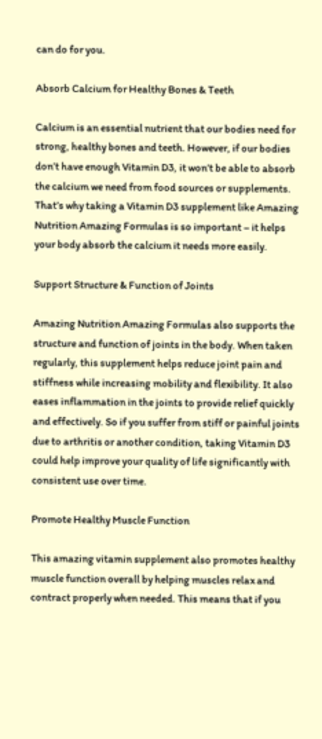can do for you.

Absorb Calcium for Healthy Bones & Teeth

Calcium is an essential nutrient that our bodies need for strong, healthy bones and teeth. However, if our bodies don’t have enough Vitamin D3, it won’t be able to absorb the calcium we need from food sources or supplements. That’s why taking a Vitamin D3 supplement like Amazing Nutrition Amazing Formulas is so important – it helps your body absorb the calcium it needs more easily.

Support Structure & Function of Joints

Amazing Nutrition Amazing Formulas also supports the structure and function of joints in the body. When taken regularly, this supplement helps reduce joint pain and stiffness while increasing mobility and flexibility. It also eases inflammation in the joints to provide relief quickly and effectively. So if you suffer from stiff or painful joints due to arthritis or another condition, taking Vitamin D3 could help improve your quality of life significantly with consistent use over time.

Promote Healthy Muscle Function

This amazing vitamin supplement also promotes healthy muscle function overall by helping muscles relax and contract properly when needed. This means that if you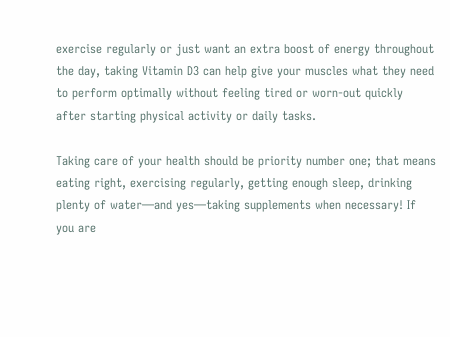exercise regularly or just want an extra boost of energy throughout the day, taking Vitamin D3 can help give your muscles what they need to perform optimally without feeling tired or worn-out quickly after starting physical activity or daily tasks.

Taking care of your health should be priority number one; that means eating right, exercising regularly, getting enough sleep, drinking plenty of water—and yes—taking supplements when necessary! If you are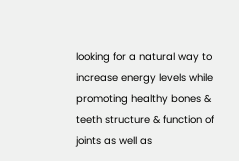looking for a natural way to increase energy levels while promoting healthy bones & teeth structure & function of joints as well as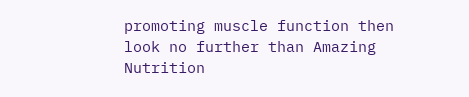promoting muscle function then look no further than Amazing Nutrition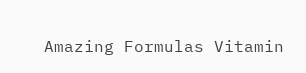Amazing Formulas Vitamin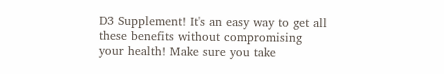D3 Supplement! It's an easy way to get all these benefits without compromising your health! Make sure you take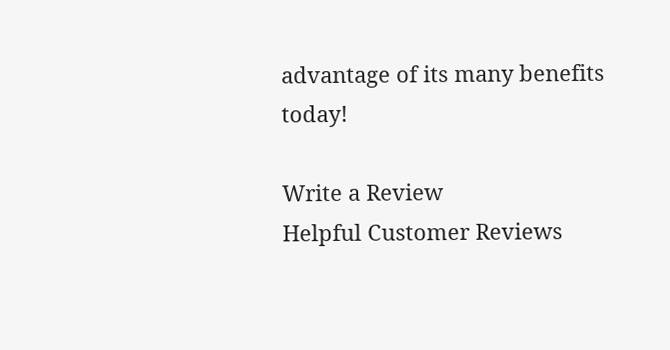advantage of its many benefits today!

Write a Review
Helpful Customer Reviews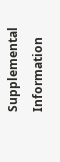Supplemental Information